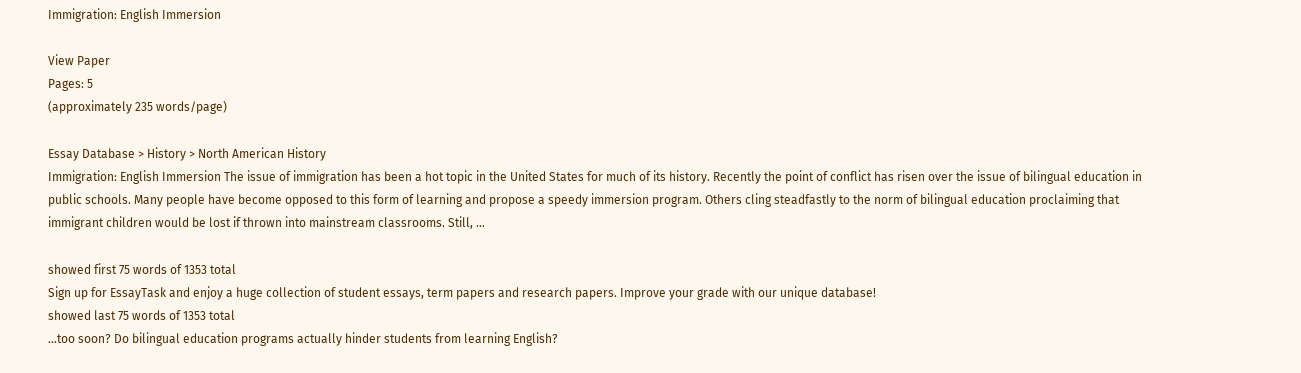Immigration: English Immersion

View Paper
Pages: 5
(approximately 235 words/page)

Essay Database > History > North American History
Immigration: English Immersion The issue of immigration has been a hot topic in the United States for much of its history. Recently the point of conflict has risen over the issue of bilingual education in public schools. Many people have become opposed to this form of learning and propose a speedy immersion program. Others cling steadfastly to the norm of bilingual education proclaiming that immigrant children would be lost if thrown into mainstream classrooms. Still, …

showed first 75 words of 1353 total
Sign up for EssayTask and enjoy a huge collection of student essays, term papers and research papers. Improve your grade with our unique database!
showed last 75 words of 1353 total
…too soon? Do bilingual education programs actually hinder students from learning English?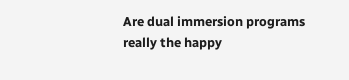Are dual immersion programs really the happy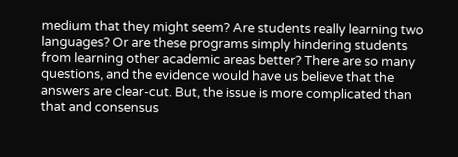medium that they might seem? Are students really learning two languages? Or are these programs simply hindering students from learning other academic areas better? There are so many questions, and the evidence would have us believe that the answers are clear-cut. But, the issue is more complicated than that and consensus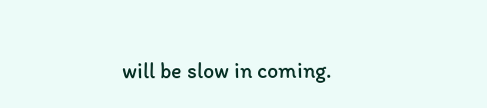will be slow in coming.